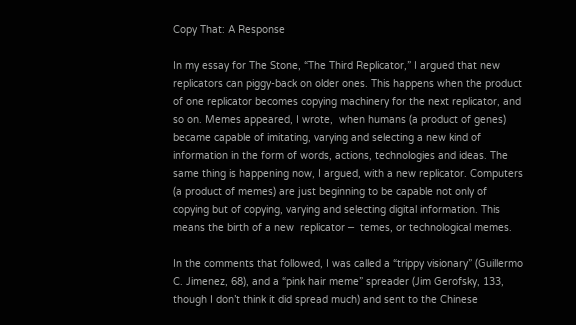Copy That: A Response

In my essay for The Stone, “The Third Replicator,” I argued that new replicators can piggy-back on older ones. This happens when the product of one replicator becomes copying machinery for the next replicator, and so on. Memes appeared, I wrote,  when humans (a product of genes) became capable of imitating, varying and selecting a new kind of information in the form of words, actions, technologies and ideas. The same thing is happening now, I argued, with a new replicator. Computers (a product of memes) are just beginning to be capable not only of copying but of copying, varying and selecting digital information. This means the birth of a new  replicator ─  temes, or technological memes.

In the comments that followed, I was called a “trippy visionary” (Guillermo C. Jimenez, 68), and a “pink hair meme” spreader (Jim Gerofsky, 133, though I don’t think it did spread much) and sent to the Chinese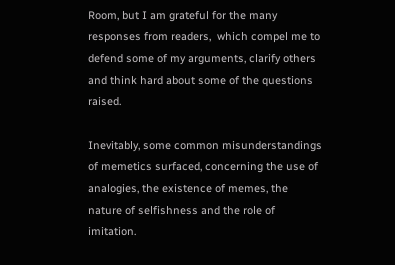Room, but I am grateful for the many responses from readers,  which compel me to defend some of my arguments, clarify others and think hard about some of the questions raised.

Inevitably, some common misunderstandings of memetics surfaced, concerning the use of analogies, the existence of memes, the nature of selfishness and the role of imitation.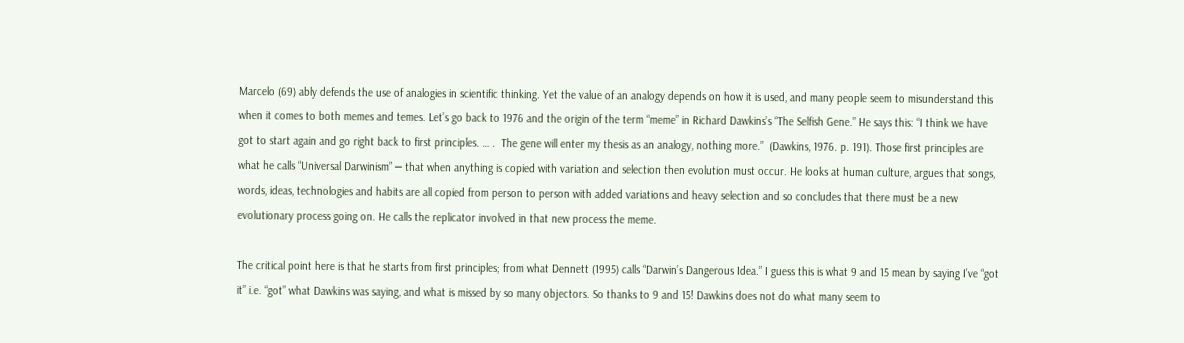Marcelo (69) ably defends the use of analogies in scientific thinking. Yet the value of an analogy depends on how it is used, and many people seem to misunderstand this when it comes to both memes and temes. Let’s go back to 1976 and the origin of the term “meme” in Richard Dawkins’s “The Selfish Gene.” He says this: “I think we have got to start again and go right back to first principles. … .  The gene will enter my thesis as an analogy, nothing more.”  (Dawkins, 1976. p. 191). Those first principles are what he calls “Universal Darwinism” ─ that when anything is copied with variation and selection then evolution must occur. He looks at human culture, argues that songs, words, ideas, technologies and habits are all copied from person to person with added variations and heavy selection and so concludes that there must be a new evolutionary process going on. He calls the replicator involved in that new process the meme.

The critical point here is that he starts from first principles; from what Dennett (1995) calls “Darwin’s Dangerous Idea.” I guess this is what 9 and 15 mean by saying I’ve “got it” i.e. “got” what Dawkins was saying, and what is missed by so many objectors. So thanks to 9 and 15! Dawkins does not do what many seem to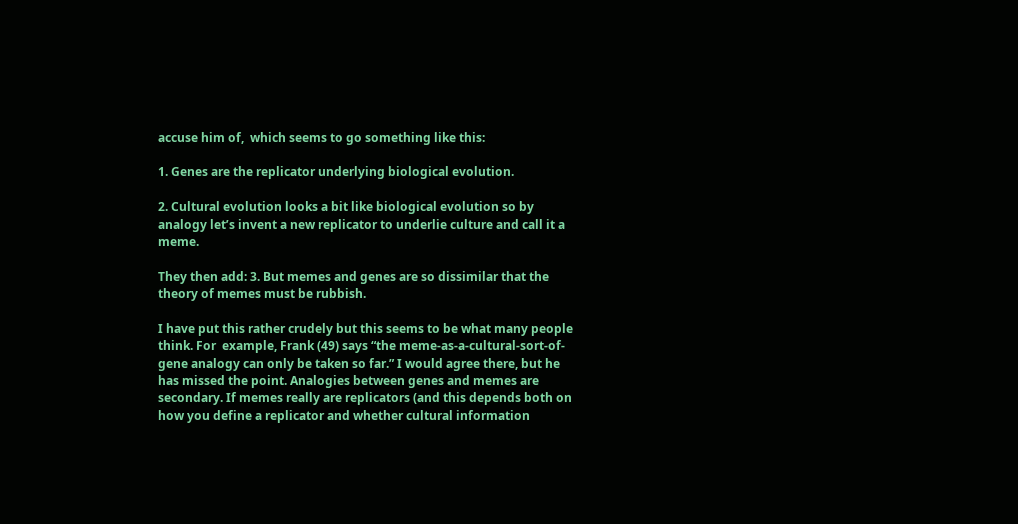accuse him of,  which seems to go something like this:

1. Genes are the replicator underlying biological evolution.

2. Cultural evolution looks a bit like biological evolution so by analogy let’s invent a new replicator to underlie culture and call it a meme.

They then add: 3. But memes and genes are so dissimilar that the theory of memes must be rubbish.

I have put this rather crudely but this seems to be what many people think. For  example, Frank (49) says “the meme-as-a-cultural-sort-of-gene analogy can only be taken so far.” I would agree there, but he has missed the point. Analogies between genes and memes are secondary. If memes really are replicators (and this depends both on how you define a replicator and whether cultural information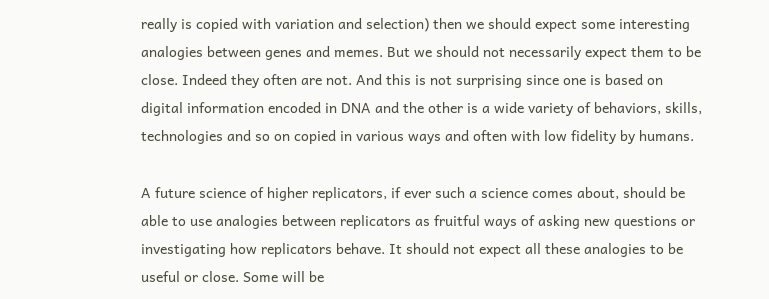really is copied with variation and selection) then we should expect some interesting analogies between genes and memes. But we should not necessarily expect them to be close. Indeed they often are not. And this is not surprising since one is based on digital information encoded in DNA and the other is a wide variety of behaviors, skills, technologies and so on copied in various ways and often with low fidelity by humans.

A future science of higher replicators, if ever such a science comes about, should be able to use analogies between replicators as fruitful ways of asking new questions or investigating how replicators behave. It should not expect all these analogies to be useful or close. Some will be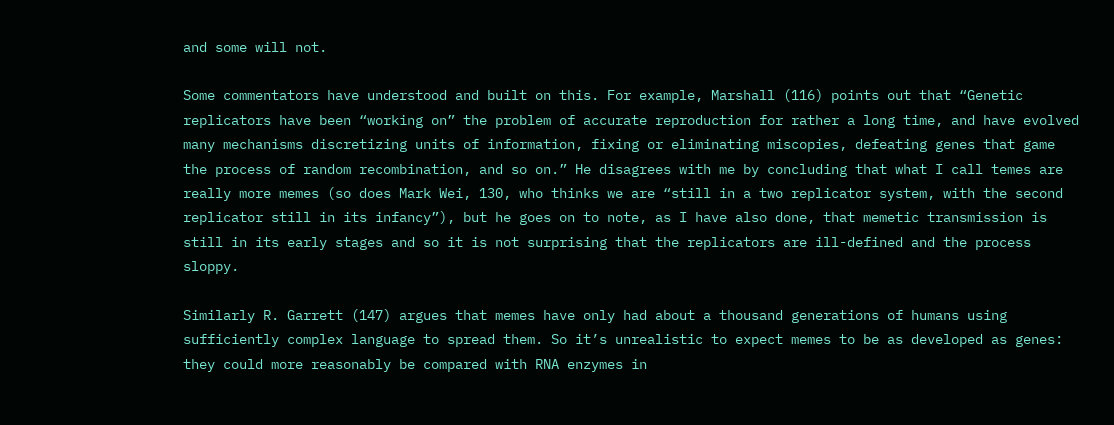and some will not.

Some commentators have understood and built on this. For example, Marshall (116) points out that “Genetic replicators have been “working on” the problem of accurate reproduction for rather a long time, and have evolved many mechanisms discretizing units of information, fixing or eliminating miscopies, defeating genes that game the process of random recombination, and so on.” He disagrees with me by concluding that what I call temes are really more memes (so does Mark Wei, 130, who thinks we are “still in a two replicator system, with the second replicator still in its infancy”), but he goes on to note, as I have also done, that memetic transmission is still in its early stages and so it is not surprising that the replicators are ill-defined and the process sloppy.

Similarly R. Garrett (147) argues that memes have only had about a thousand generations of humans using sufficiently complex language to spread them. So it’s unrealistic to expect memes to be as developed as genes: they could more reasonably be compared with RNA enzymes in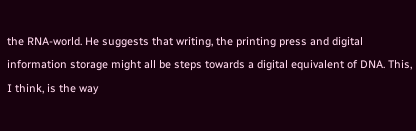the RNA-world. He suggests that writing, the printing press and digital information storage might all be steps towards a digital equivalent of DNA. This, I think, is the way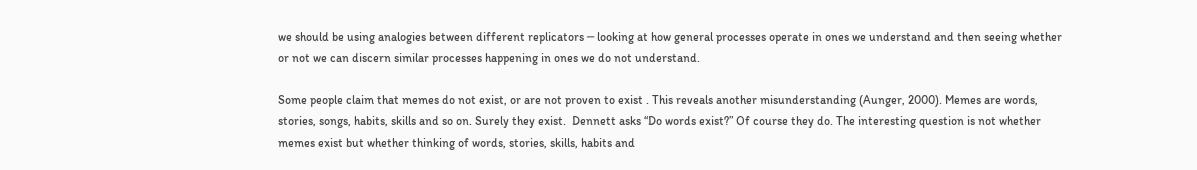we should be using analogies between different replicators ─ looking at how general processes operate in ones we understand and then seeing whether or not we can discern similar processes happening in ones we do not understand.

Some people claim that memes do not exist, or are not proven to exist . This reveals another misunderstanding (Aunger, 2000). Memes are words, stories, songs, habits, skills and so on. Surely they exist.  Dennett asks “Do words exist?” Of course they do. The interesting question is not whether memes exist but whether thinking of words, stories, skills, habits and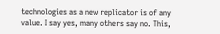technologies as a new replicator is of any value. I say yes, many others say no. This,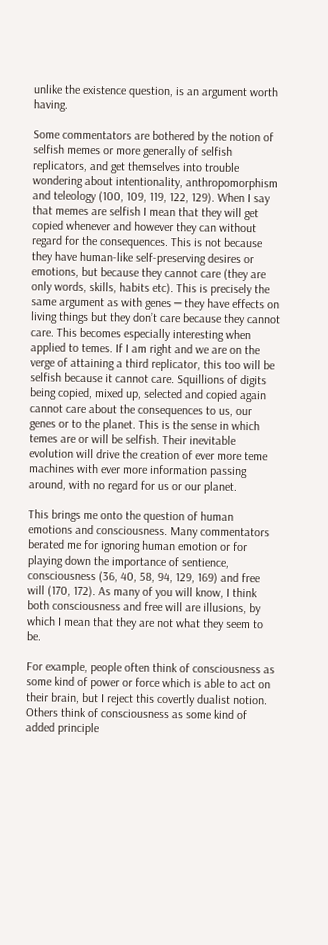unlike the existence question, is an argument worth having.

Some commentators are bothered by the notion of selfish memes or more generally of selfish replicators, and get themselves into trouble wondering about intentionality, anthropomorphism and teleology (100, 109, 119, 122, 129). When I say that memes are selfish I mean that they will get copied whenever and however they can without regard for the consequences. This is not because they have human-like self-preserving desires or emotions, but because they cannot care (they are only words, skills, habits etc). This is precisely the same argument as with genes ─ they have effects on living things but they don’t care because they cannot care. This becomes especially interesting when applied to temes. If I am right and we are on the verge of attaining a third replicator, this too will be selfish because it cannot care. Squillions of digits being copied, mixed up, selected and copied again cannot care about the consequences to us, our genes or to the planet. This is the sense in which temes are or will be selfish. Their inevitable evolution will drive the creation of ever more teme machines with ever more information passing around, with no regard for us or our planet.

This brings me onto the question of human emotions and consciousness. Many commentators berated me for ignoring human emotion or for playing down the importance of sentience, consciousness (36, 40, 58, 94, 129, 169) and free will (170, 172). As many of you will know, I think both consciousness and free will are illusions, by which I mean that they are not what they seem to be.

For example, people often think of consciousness as some kind of power or force which is able to act on their brain, but I reject this covertly dualist notion. Others think of consciousness as some kind of added principle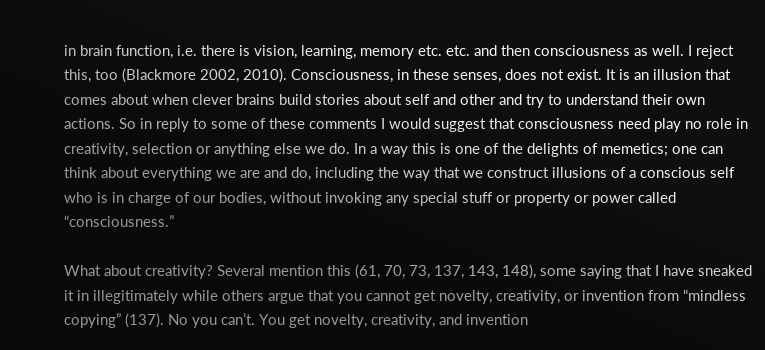in brain function, i.e. there is vision, learning, memory etc. etc. and then consciousness as well. I reject this, too (Blackmore 2002, 2010). Consciousness, in these senses, does not exist. It is an illusion that comes about when clever brains build stories about self and other and try to understand their own actions. So in reply to some of these comments I would suggest that consciousness need play no role in creativity, selection or anything else we do. In a way this is one of the delights of memetics; one can think about everything we are and do, including the way that we construct illusions of a conscious self who is in charge of our bodies, without invoking any special stuff or property or power called “consciousness.”

What about creativity? Several mention this (61, 70, 73, 137, 143, 148), some saying that I have sneaked it in illegitimately while others argue that you cannot get novelty, creativity, or invention from “mindless copying” (137). No you can’t. You get novelty, creativity, and invention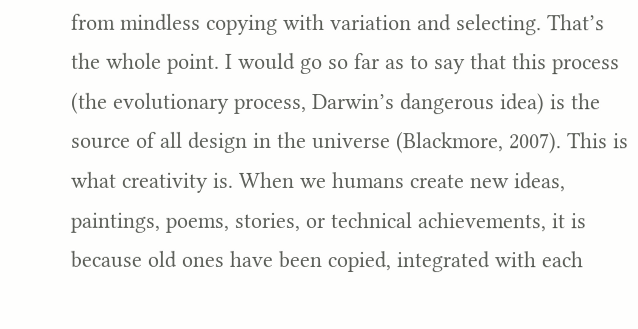from mindless copying with variation and selecting. That’s the whole point. I would go so far as to say that this process (the evolutionary process, Darwin’s dangerous idea) is the source of all design in the universe (Blackmore, 2007). This is what creativity is. When we humans create new ideas, paintings, poems, stories, or technical achievements, it is because old ones have been copied, integrated with each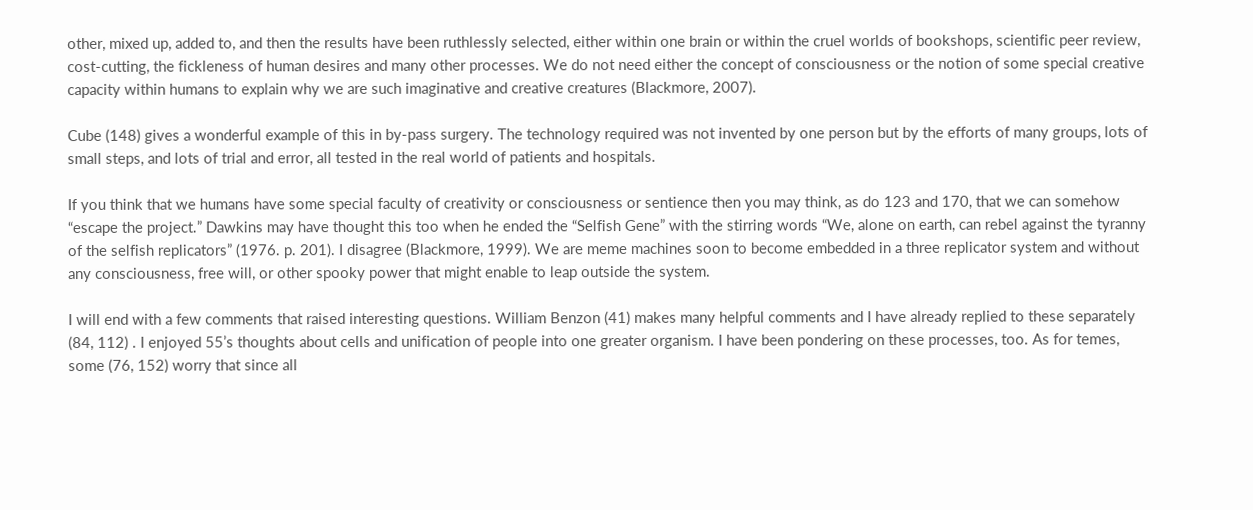other, mixed up, added to, and then the results have been ruthlessly selected, either within one brain or within the cruel worlds of bookshops, scientific peer review, cost-cutting, the fickleness of human desires and many other processes. We do not need either the concept of consciousness or the notion of some special creative capacity within humans to explain why we are such imaginative and creative creatures (Blackmore, 2007).

Cube (148) gives a wonderful example of this in by-pass surgery. The technology required was not invented by one person but by the efforts of many groups, lots of small steps, and lots of trial and error, all tested in the real world of patients and hospitals.

If you think that we humans have some special faculty of creativity or consciousness or sentience then you may think, as do 123 and 170, that we can somehow “escape the project.” Dawkins may have thought this too when he ended the “Selfish Gene” with the stirring words “We, alone on earth, can rebel against the tyranny of the selfish replicators” (1976. p. 201). I disagree (Blackmore, 1999). We are meme machines soon to become embedded in a three replicator system and without any consciousness, free will, or other spooky power that might enable to leap outside the system.

I will end with a few comments that raised interesting questions. William Benzon (41) makes many helpful comments and I have already replied to these separately (84, 112) . I enjoyed 55’s thoughts about cells and unification of people into one greater organism. I have been pondering on these processes, too. As for temes, some (76, 152) worry that since all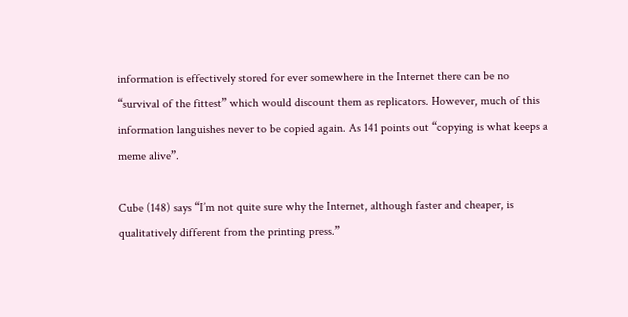information is effectively stored for ever somewhere in the Internet there can be no “survival of the fittest” which would discount them as replicators. However, much of this information languishes never to be copied again. As 141 points out “copying is what keeps a meme alive”.

Cube (148) says “I’m not quite sure why the Internet, although faster and cheaper, is qualitatively different from the printing press.”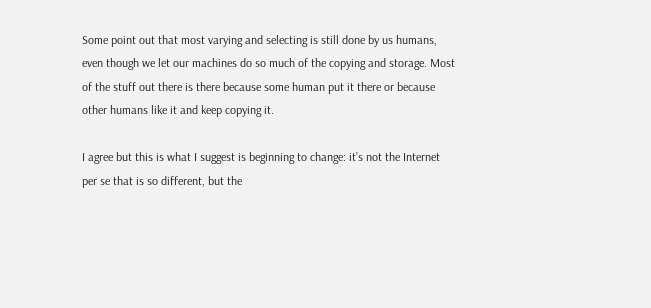Some point out that most varying and selecting is still done by us humans, even though we let our machines do so much of the copying and storage. Most of the stuff out there is there because some human put it there or because other humans like it and keep copying it.

I agree but this is what I suggest is beginning to change: it’s not the Internet per se that is so different, but the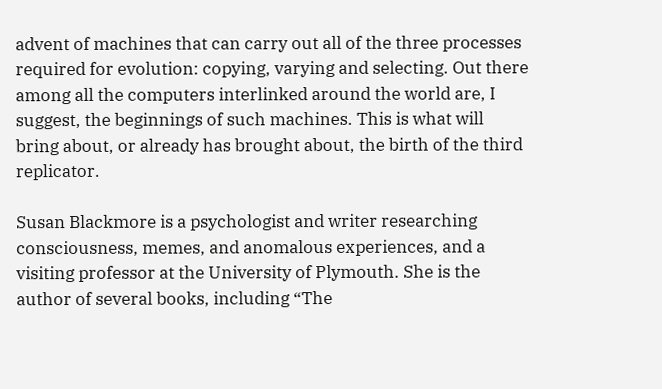advent of machines that can carry out all of the three processes required for evolution: copying, varying and selecting. Out there among all the computers interlinked around the world are, I suggest, the beginnings of such machines. This is what will bring about, or already has brought about, the birth of the third replicator.

Susan Blackmore is a psychologist and writer researching consciousness, memes, and anomalous experiences, and a visiting professor at the University of Plymouth. She is the author of several books, including “The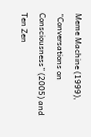Meme Machine (1999), “Conversations on Consciousness” (2005) and Ten Zen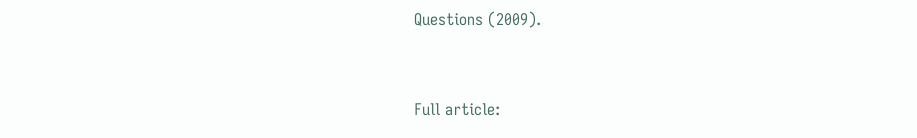Questions (2009).


Full article: